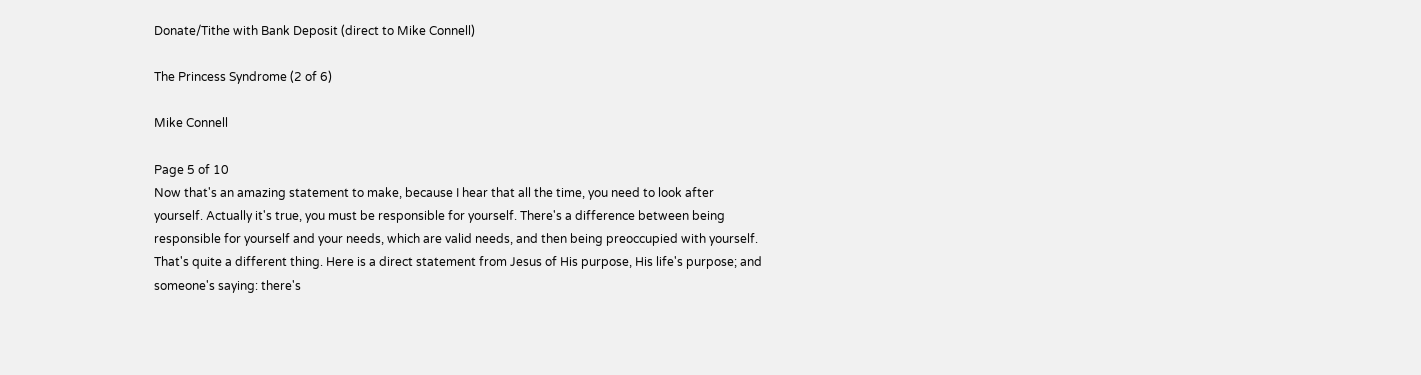Donate/Tithe with Bank Deposit (direct to Mike Connell)

The Princess Syndrome (2 of 6)

Mike Connell

Page 5 of 10
Now that's an amazing statement to make, because I hear that all the time, you need to look after yourself. Actually it's true, you must be responsible for yourself. There's a difference between being responsible for yourself and your needs, which are valid needs, and then being preoccupied with yourself. That's quite a different thing. Here is a direct statement from Jesus of His purpose, His life's purpose; and someone's saying: there's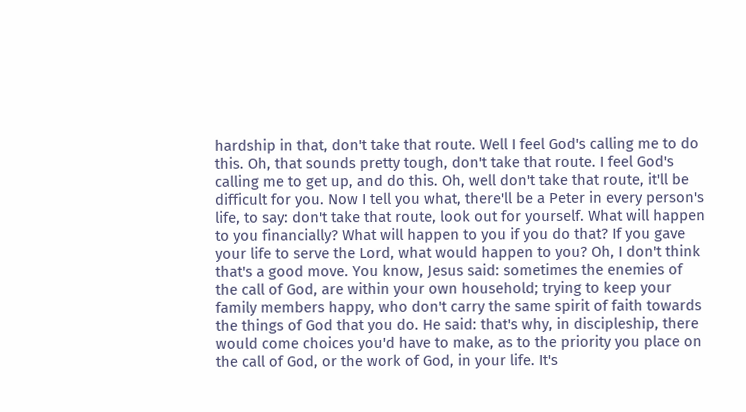hardship in that, don't take that route. Well I feel God's calling me to do this. Oh, that sounds pretty tough, don't take that route. I feel God's calling me to get up, and do this. Oh, well don't take that route, it'll be difficult for you. Now I tell you what, there'll be a Peter in every person's life, to say: don't take that route, look out for yourself. What will happen to you financially? What will happen to you if you do that? If you gave your life to serve the Lord, what would happen to you? Oh, I don't think that's a good move. You know, Jesus said: sometimes the enemies of the call of God, are within your own household; trying to keep your family members happy, who don't carry the same spirit of faith towards the things of God that you do. He said: that's why, in discipleship, there would come choices you'd have to make, as to the priority you place on the call of God, or the work of God, in your life. It's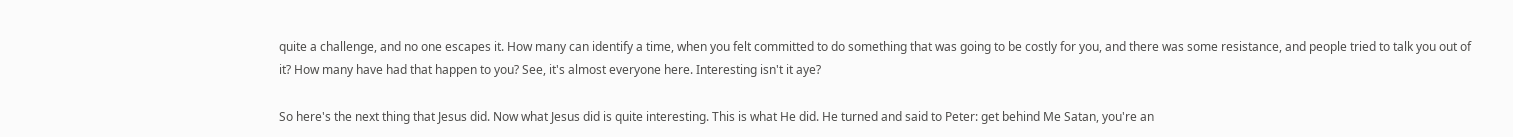quite a challenge, and no one escapes it. How many can identify a time, when you felt committed to do something that was going to be costly for you, and there was some resistance, and people tried to talk you out of it? How many have had that happen to you? See, it's almost everyone here. Interesting isn't it aye?

So here's the next thing that Jesus did. Now what Jesus did is quite interesting. This is what He did. He turned and said to Peter: get behind Me Satan, you're an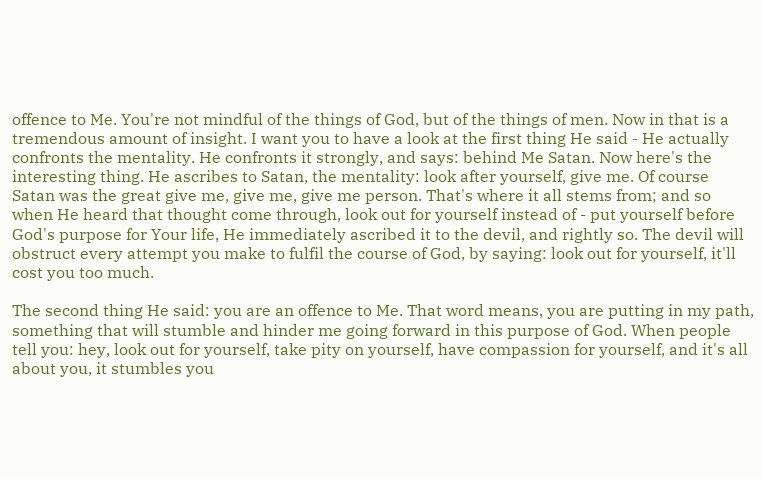offence to Me. You're not mindful of the things of God, but of the things of men. Now in that is a tremendous amount of insight. I want you to have a look at the first thing He said - He actually confronts the mentality. He confronts it strongly, and says: behind Me Satan. Now here's the interesting thing. He ascribes to Satan, the mentality: look after yourself, give me. Of course Satan was the great give me, give me, give me person. That's where it all stems from; and so when He heard that thought come through, look out for yourself instead of - put yourself before God's purpose for Your life, He immediately ascribed it to the devil, and rightly so. The devil will obstruct every attempt you make to fulfil the course of God, by saying: look out for yourself, it'll cost you too much.

The second thing He said: you are an offence to Me. That word means, you are putting in my path, something that will stumble and hinder me going forward in this purpose of God. When people tell you: hey, look out for yourself, take pity on yourself, have compassion for yourself, and it's all about you, it stumbles you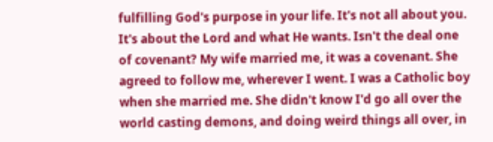fulfilling God's purpose in your life. It's not all about you. It's about the Lord and what He wants. Isn't the deal one of covenant? My wife married me, it was a covenant. She agreed to follow me, wherever I went. I was a Catholic boy when she married me. She didn't know I'd go all over the world casting demons, and doing weird things all over, in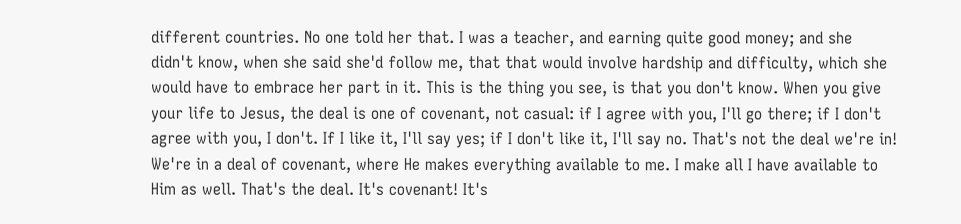different countries. No one told her that. I was a teacher, and earning quite good money; and she didn't know, when she said she'd follow me, that that would involve hardship and difficulty, which she would have to embrace her part in it. This is the thing you see, is that you don't know. When you give your life to Jesus, the deal is one of covenant, not casual: if I agree with you, I'll go there; if I don't agree with you, I don't. If I like it, I'll say yes; if I don't like it, I'll say no. That's not the deal we're in! We're in a deal of covenant, where He makes everything available to me. I make all I have available to Him as well. That's the deal. It's covenant! It's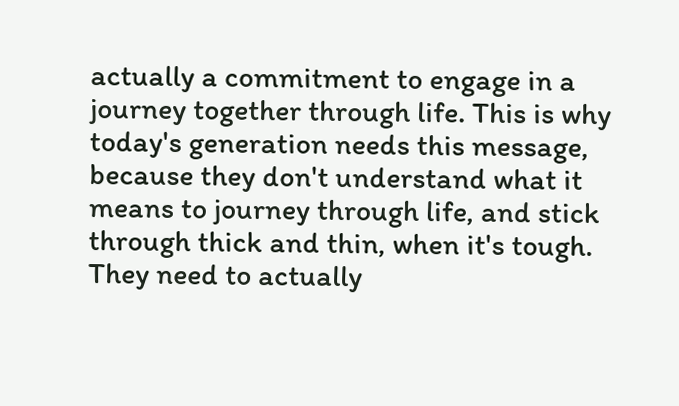actually a commitment to engage in a journey together through life. This is why today's generation needs this message, because they don't understand what it means to journey through life, and stick through thick and thin, when it's tough. They need to actually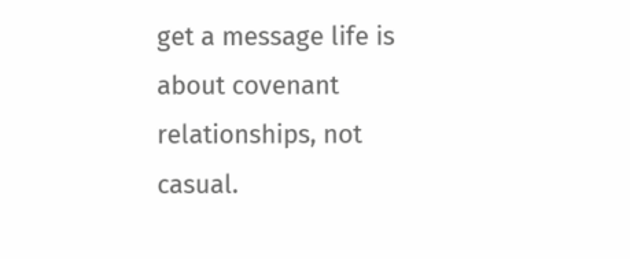get a message life is about covenant relationships, not casual.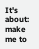It's about: make me to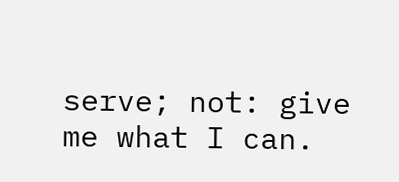serve; not: give me what I can.